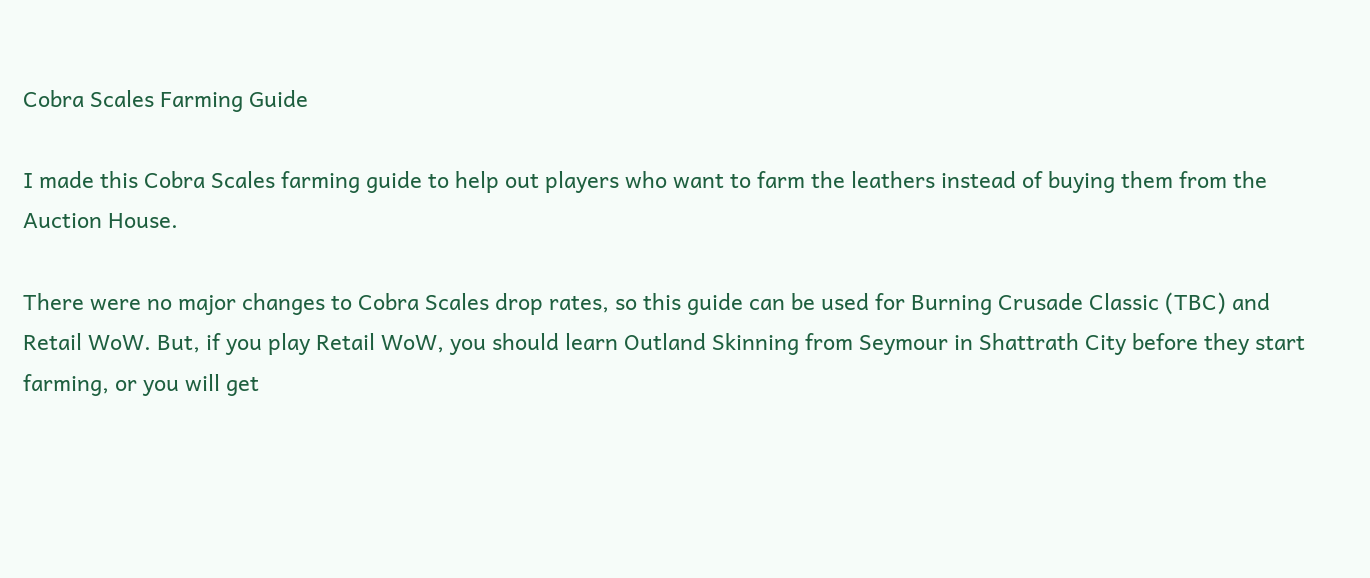Cobra Scales Farming Guide

I made this Cobra Scales farming guide to help out players who want to farm the leathers instead of buying them from the Auction House.

There were no major changes to Cobra Scales drop rates, so this guide can be used for Burning Crusade Classic (TBC) and Retail WoW. But, if you play Retail WoW, you should learn Outland Skinning from Seymour in Shattrath City before they start farming, or you will get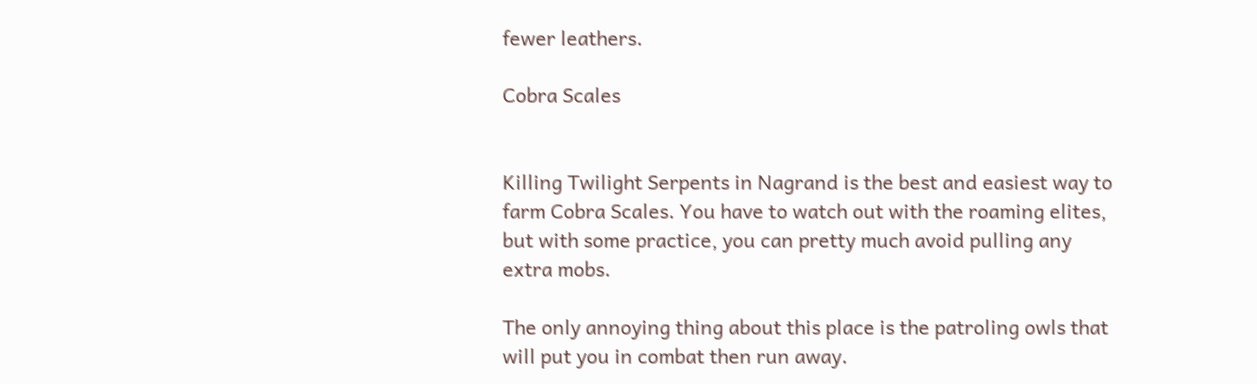fewer leathers.

Cobra Scales


Killing Twilight Serpents in Nagrand is the best and easiest way to farm Cobra Scales. You have to watch out with the roaming elites, but with some practice, you can pretty much avoid pulling any extra mobs.

The only annoying thing about this place is the patroling owls that will put you in combat then run away.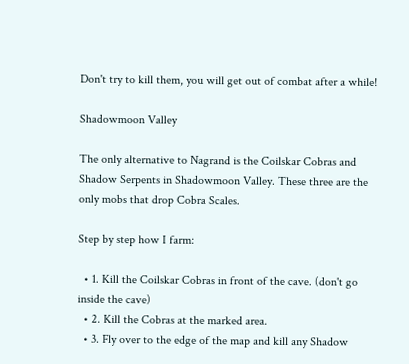Don't try to kill them, you will get out of combat after a while!

Shadowmoon Valley

The only alternative to Nagrand is the Coilskar Cobras and Shadow Serpents in Shadowmoon Valley. These three are the only mobs that drop Cobra Scales.

Step by step how I farm:

  • 1. Kill the Coilskar Cobras in front of the cave. (don't go inside the cave)
  • 2. Kill the Cobras at the marked area.
  • 3. Fly over to the edge of the map and kill any Shadow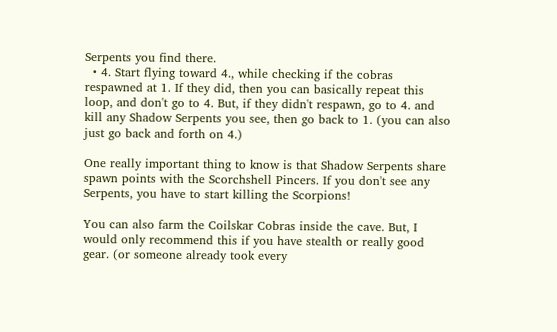Serpents you find there.
  • 4. Start flying toward 4., while checking if the cobras respawned at 1. If they did, then you can basically repeat this loop, and don't go to 4. But, if they didn't respawn, go to 4. and kill any Shadow Serpents you see, then go back to 1. (you can also just go back and forth on 4.)

One really important thing to know is that Shadow Serpents share spawn points with the Scorchshell Pincers. If you don't see any Serpents, you have to start killing the Scorpions!

You can also farm the Coilskar Cobras inside the cave. But, I would only recommend this if you have stealth or really good gear. (or someone already took every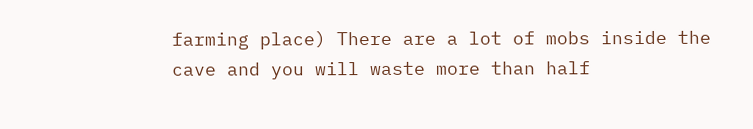farming place) There are a lot of mobs inside the cave and you will waste more than half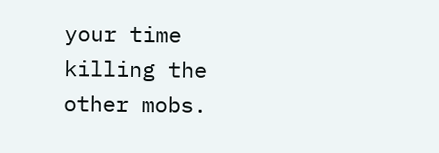your time killing the other mobs.